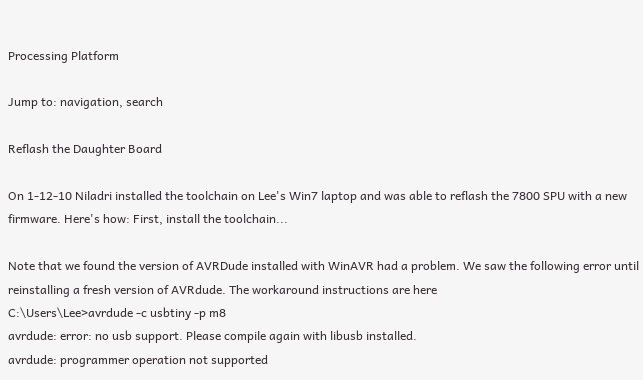Processing Platform

Jump to: navigation, search

Reflash the Daughter Board

On 1-12-10 Niladri installed the toolchain on Lee's Win7 laptop and was able to reflash the 7800 SPU with a new firmware. Here's how: First, install the toolchain...

Note that we found the version of AVRDude installed with WinAVR had a problem. We saw the following error until reinstalling a fresh version of AVRdude. The workaround instructions are here
C:\Users\Lee>avrdude -c usbtiny -p m8
avrdude: error: no usb support. Please compile again with libusb installed.
avrdude: programmer operation not supported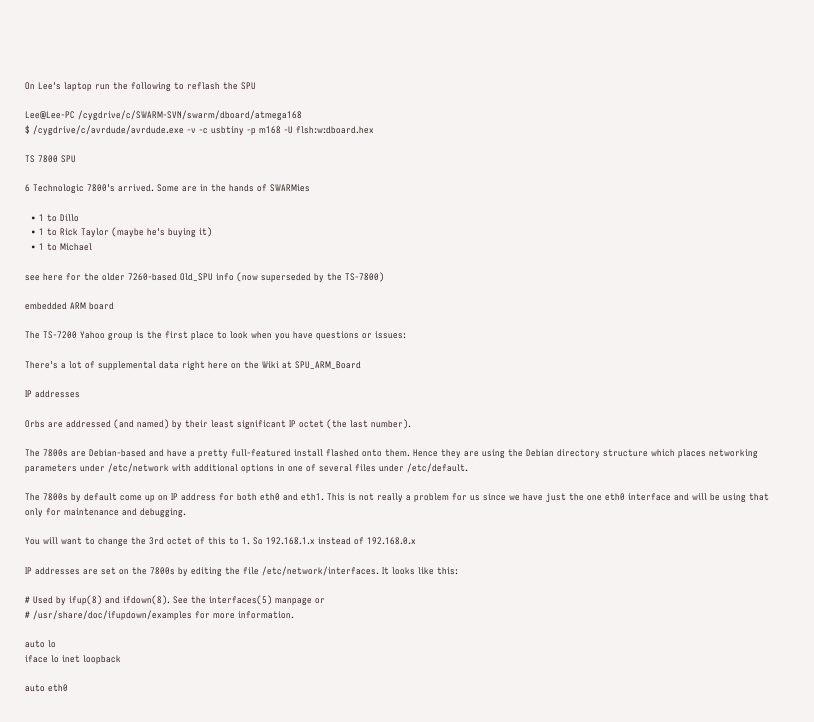On Lee's laptop run the following to reflash the SPU

Lee@Lee-PC /cygdrive/c/SWARM-SVN/swarm/dboard/atmega168
$ /cygdrive/c/avrdude/avrdude.exe -v -c usbtiny -p m168 -U flsh:w:dboard.hex

TS 7800 SPU

6 Technologic 7800's arrived. Some are in the hands of SWARMies

  • 1 to Dillo
  • 1 to Rick Taylor (maybe he's buying it)
  • 1 to Michael

see here for the older 7260-based Old_SPU info (now superseded by the TS-7800)

embedded ARM board

The TS-7200 Yahoo group is the first place to look when you have questions or issues:

There's a lot of supplemental data right here on the Wiki at SPU_ARM_Board

IP addresses

Orbs are addressed (and named) by their least significant IP octet (the last number).

The 7800s are Debian-based and have a pretty full-featured install flashed onto them. Hence they are using the Debian directory structure which places networking parameters under /etc/network with additional options in one of several files under /etc/default.

The 7800s by default come up on IP address for both eth0 and eth1. This is not really a problem for us since we have just the one eth0 interface and will be using that only for maintenance and debugging.

You will want to change the 3rd octet of this to 1. So 192.168.1.x instead of 192.168.0.x

IP addresses are set on the 7800s by editing the file /etc/network/interfaces. It looks like this:

# Used by ifup(8) and ifdown(8). See the interfaces(5) manpage or
# /usr/share/doc/ifupdown/examples for more information.

auto lo
iface lo inet loopback

auto eth0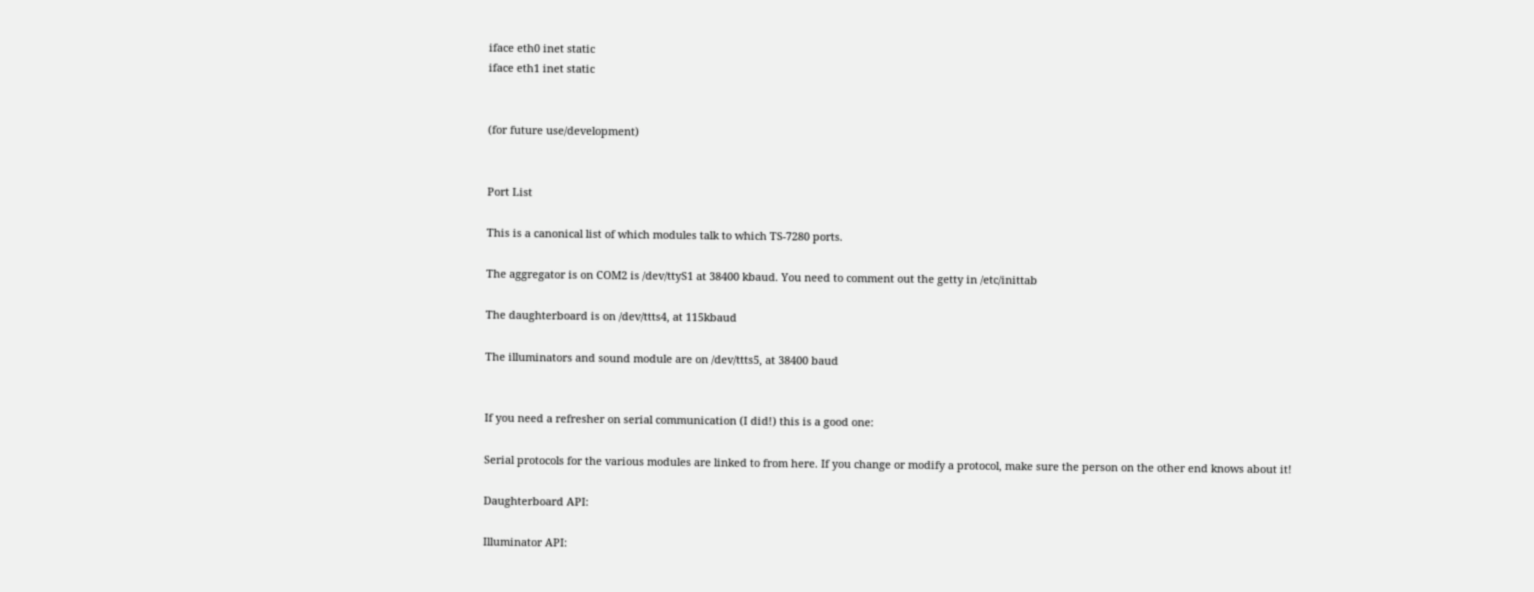iface eth0 inet static
iface eth1 inet static


(for future use/development)


Port List

This is a canonical list of which modules talk to which TS-7280 ports.

The aggregator is on COM2 is /dev/ttyS1 at 38400 kbaud. You need to comment out the getty in /etc/inittab

The daughterboard is on /dev/ttts4, at 115kbaud

The illuminators and sound module are on /dev/ttts5, at 38400 baud


If you need a refresher on serial communication (I did!) this is a good one:

Serial protocols for the various modules are linked to from here. If you change or modify a protocol, make sure the person on the other end knows about it!

Daughterboard API:

Illuminator API: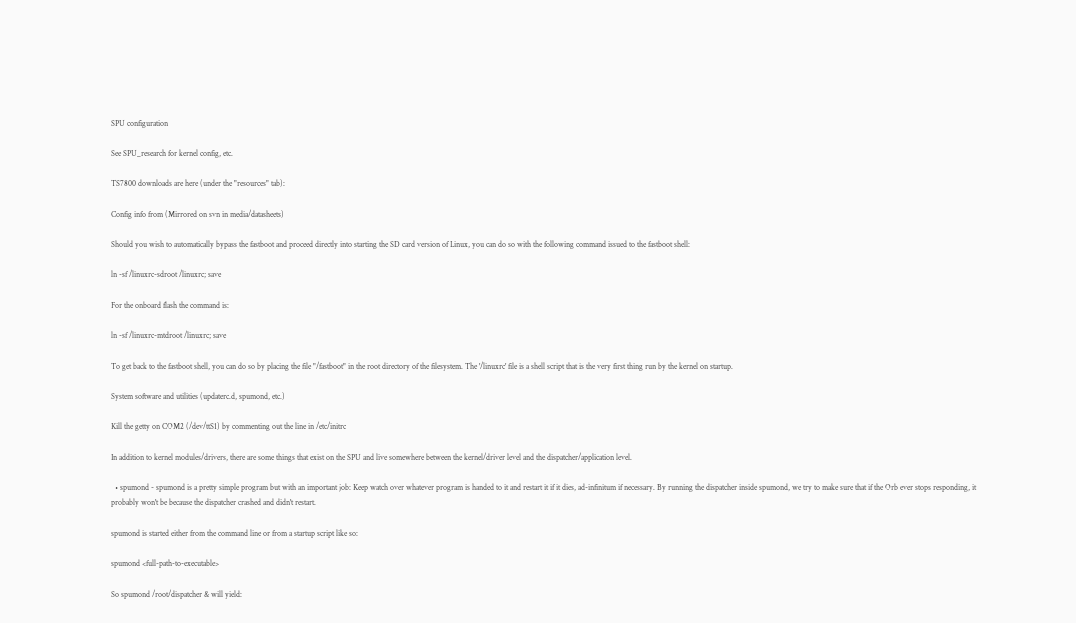SPU configuration

See SPU_research for kernel config, etc.

TS7800 downloads are here (under the "resources" tab):

Config info from (Mirrored on svn in media/datasheets)

Should you wish to automatically bypass the fastboot and proceed directly into starting the SD card version of Linux, you can do so with the following command issued to the fastboot shell:

ln -sf /linuxrc-sdroot /linuxrc; save

For the onboard flash the command is:

ln -sf /linuxrc-mtdroot /linuxrc; save

To get back to the fastboot shell, you can do so by placing the file "/fastboot" in the root directory of the filesystem. The '/linuxrc' file is a shell script that is the very first thing run by the kernel on startup.

System software and utilities (updaterc.d, spumond, etc.)

Kill the getty on COM2 (/dev/ttS1) by commenting out the line in /etc/initrc

In addition to kernel modules/drivers, there are some things that exist on the SPU and live somewhere between the kernel/driver level and the dispatcher/application level.

  • spumond - spumond is a pretty simple program but with an important job: Keep watch over whatever program is handed to it and restart it if it dies, ad-infinitum if necessary. By running the dispatcher inside spumond, we try to make sure that if the Orb ever stops responding, it probably won't be because the dispatcher crashed and didn't restart.

spumond is started either from the command line or from a startup script like so:

spumond <full-path-to-executable>

So spumond /root/dispatcher & will yield: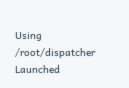Using /root/dispatcher
Launched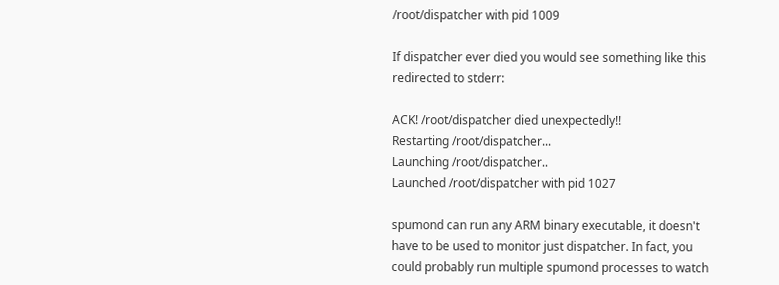/root/dispatcher with pid 1009

If dispatcher ever died you would see something like this redirected to stderr:

ACK! /root/dispatcher died unexpectedly!!
Restarting /root/dispatcher...
Launching /root/dispatcher..
Launched /root/dispatcher with pid 1027

spumond can run any ARM binary executable, it doesn't have to be used to monitor just dispatcher. In fact, you could probably run multiple spumond processes to watch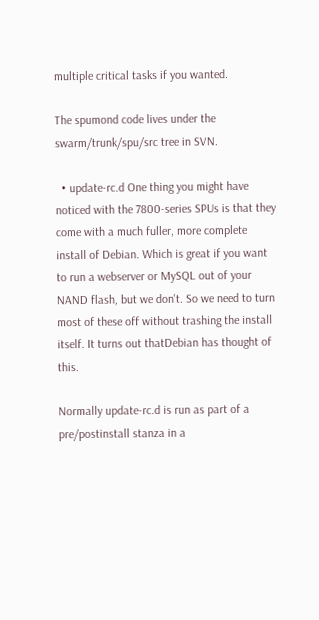multiple critical tasks if you wanted.

The spumond code lives under the swarm/trunk/spu/src tree in SVN.

  • update-rc.d One thing you might have noticed with the 7800-series SPUs is that they come with a much fuller, more complete install of Debian. Which is great if you want to run a webserver or MySQL out of your NAND flash, but we don't. So we need to turn most of these off without trashing the install itself. It turns out thatDebian has thought of this.

Normally update-rc.d is run as part of a pre/postinstall stanza in a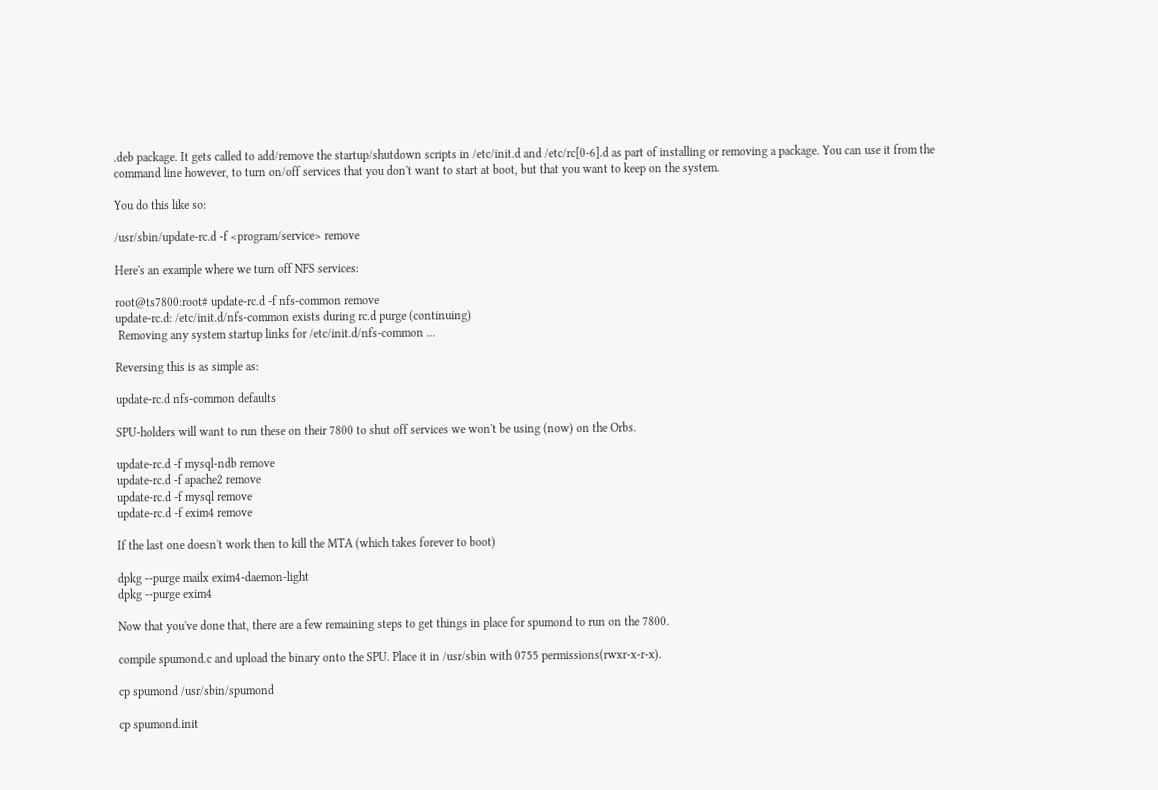.deb package. It gets called to add/remove the startup/shutdown scripts in /etc/init.d and /etc/rc[0-6].d as part of installing or removing a package. You can use it from the command line however, to turn on/off services that you don't want to start at boot, but that you want to keep on the system.

You do this like so:

/usr/sbin/update-rc.d -f <program/service> remove

Here's an example where we turn off NFS services:

root@ts7800:root# update-rc.d -f nfs-common remove
update-rc.d: /etc/init.d/nfs-common exists during rc.d purge (continuing)
 Removing any system startup links for /etc/init.d/nfs-common ...

Reversing this is as simple as:

update-rc.d nfs-common defaults

SPU-holders will want to run these on their 7800 to shut off services we won't be using (now) on the Orbs.

update-rc.d -f mysql-ndb remove
update-rc.d -f apache2 remove
update-rc.d -f mysql remove
update-rc.d -f exim4 remove

If the last one doesn't work then to kill the MTA (which takes forever to boot)

dpkg --purge mailx exim4-daemon-light
dpkg --purge exim4

Now that you've done that, there are a few remaining steps to get things in place for spumond to run on the 7800.

compile spumond.c and upload the binary onto the SPU. Place it in /usr/sbin with 0755 permissions(rwxr-x-r-x).

cp spumond /usr/sbin/spumond

cp spumond.init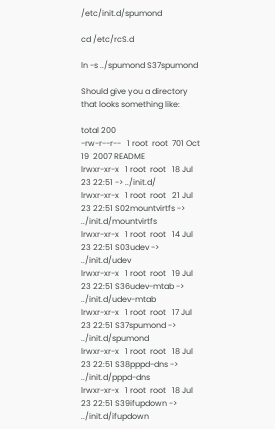/etc/init.d/spumond

cd /etc/rcS.d

ln -s ../spumond S37spumond

Should give you a directory that looks something like:

total 200
-rw-r--r--   1 root  root  701 Oct 19  2007 README
lrwxr-xr-x   1 root  root   18 Jul 23 22:51 -> ../init.d/
lrwxr-xr-x   1 root  root   21 Jul 23 22:51 S02mountvirtfs -> ../init.d/mountvirtfs
lrwxr-xr-x   1 root  root   14 Jul 23 22:51 S03udev -> ../init.d/udev
lrwxr-xr-x   1 root  root   19 Jul 23 22:51 S36udev-mtab -> ../init.d/udev-mtab
lrwxr-xr-x   1 root  root   17 Jul 23 22:51 S37spumond -> ../init.d/spumond
lrwxr-xr-x   1 root  root   18 Jul 23 22:51 S38pppd-dns -> ../init.d/pppd-dns
lrwxr-xr-x   1 root  root   18 Jul 23 22:51 S39ifupdown -> ../init.d/ifupdown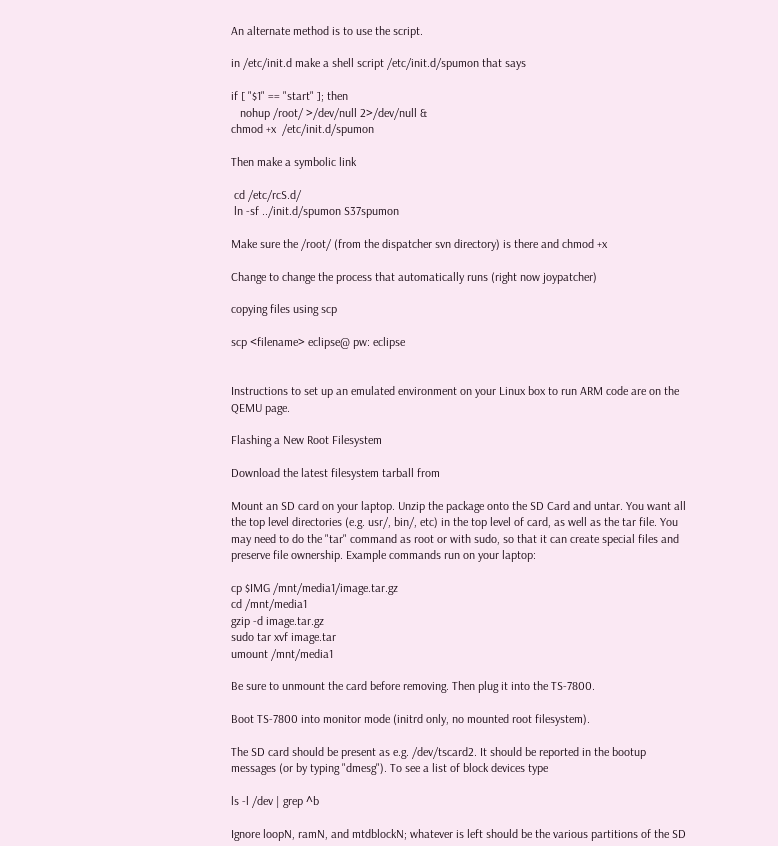An alternate method is to use the script.

in /etc/init.d make a shell script /etc/init.d/spumon that says

if [ "$1" == "start" ]; then
   nohup /root/ >/dev/null 2>/dev/null &
chmod +x  /etc/init.d/spumon

Then make a symbolic link

 cd /etc/rcS.d/
 ln -sf ../init.d/spumon S37spumon

Make sure the /root/ (from the dispatcher svn directory) is there and chmod +x

Change to change the process that automatically runs (right now joypatcher)

copying files using scp

scp <filename> eclipse@ pw: eclipse


Instructions to set up an emulated environment on your Linux box to run ARM code are on the QEMU page.

Flashing a New Root Filesystem

Download the latest filesystem tarball from

Mount an SD card on your laptop. Unzip the package onto the SD Card and untar. You want all the top level directories (e.g. usr/, bin/, etc) in the top level of card, as well as the tar file. You may need to do the "tar" command as root or with sudo, so that it can create special files and preserve file ownership. Example commands run on your laptop:

cp $IMG /mnt/media1/image.tar.gz
cd /mnt/media1
gzip -d image.tar.gz
sudo tar xvf image.tar
umount /mnt/media1

Be sure to unmount the card before removing. Then plug it into the TS-7800.

Boot TS-7800 into monitor mode (initrd only, no mounted root filesystem).

The SD card should be present as e.g. /dev/tscard2. It should be reported in the bootup messages (or by typing "dmesg"). To see a list of block devices type

ls -l /dev | grep ^b

Ignore loopN, ramN, and mtdblockN; whatever is left should be the various partitions of the SD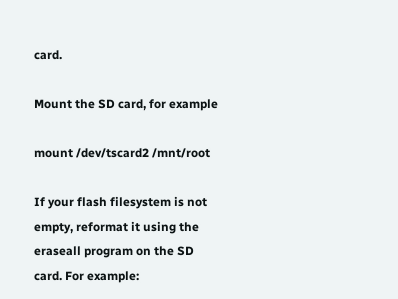card.

Mount the SD card, for example

mount /dev/tscard2 /mnt/root

If your flash filesystem is not empty, reformat it using the eraseall program on the SD card. For example: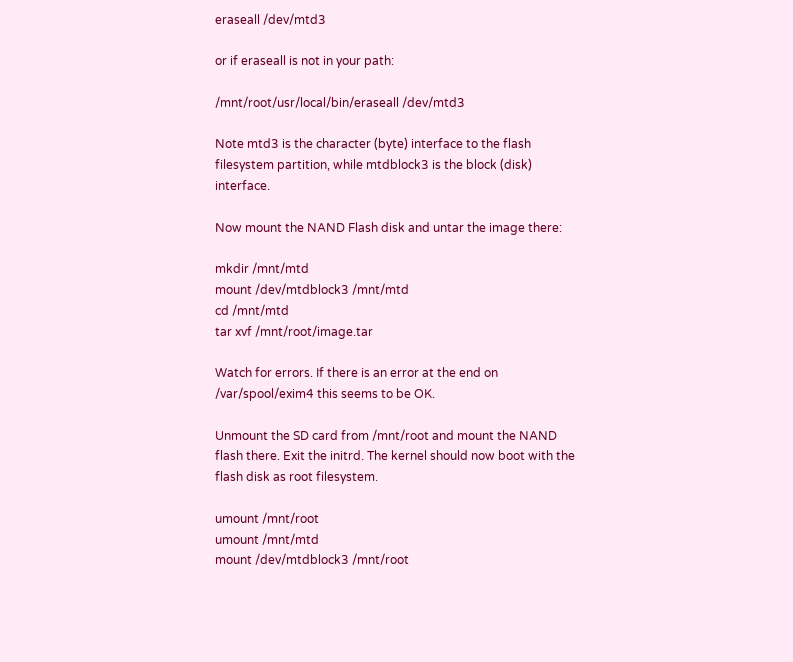eraseall /dev/mtd3

or if eraseall is not in your path:

/mnt/root/usr/local/bin/eraseall /dev/mtd3

Note mtd3 is the character (byte) interface to the flash filesystem partition, while mtdblock3 is the block (disk) interface.

Now mount the NAND Flash disk and untar the image there:

mkdir /mnt/mtd
mount /dev/mtdblock3 /mnt/mtd
cd /mnt/mtd
tar xvf /mnt/root/image.tar

Watch for errors. If there is an error at the end on /var/spool/exim4 this seems to be OK.

Unmount the SD card from /mnt/root and mount the NAND flash there. Exit the initrd. The kernel should now boot with the flash disk as root filesystem.

umount /mnt/root
umount /mnt/mtd
mount /dev/mtdblock3 /mnt/root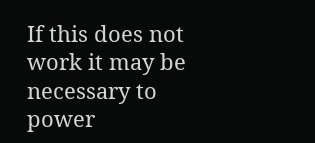If this does not work it may be necessary to power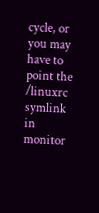cycle, or you may have to point the /linuxrc symlink in monitor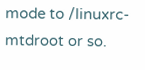mode to /linuxrc-mtdroot or so.